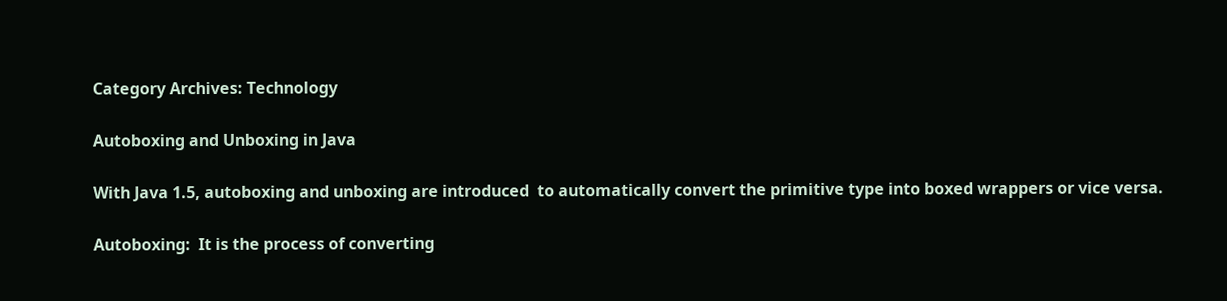Category Archives: Technology

Autoboxing and Unboxing in Java

With Java 1.5, autoboxing and unboxing are introduced  to automatically convert the primitive type into boxed wrappers or vice versa.

Autoboxing:  It is the process of converting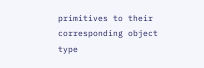primitives to their corresponding object type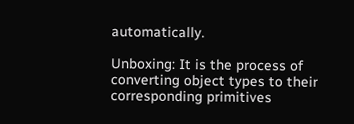automatically.

Unboxing: It is the process of converting object types to their corresponding primitives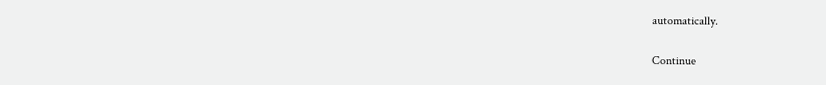automatically.

Continue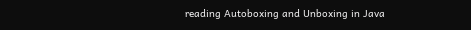reading Autoboxing and Unboxing in Java